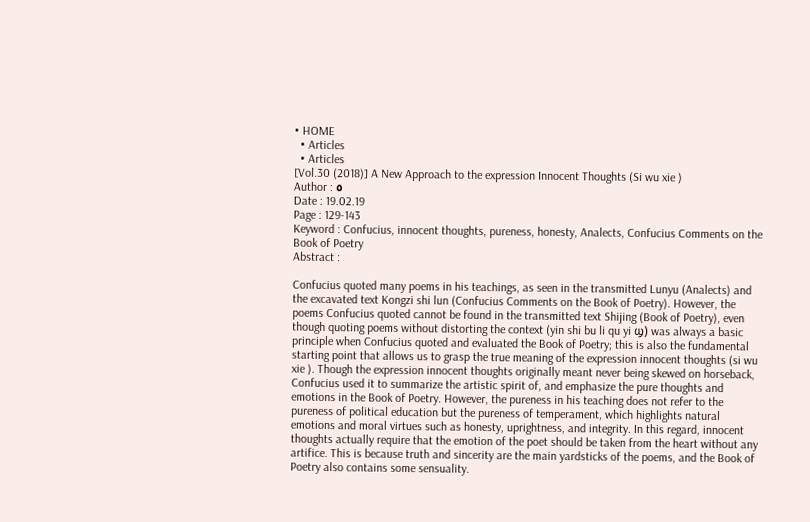• HOME
  • Articles
  • Articles
[Vol.30 (2018)] A New Approach to the expression Innocent Thoughts (Si wu xie )
Author : ٥
Date : 19.02.19
Page : 129-143
Keyword : Confucius, innocent thoughts, pureness, honesty, Analects, Confucius Comments on the Book of Poetry
Abstract :

Confucius quoted many poems in his teachings, as seen in the transmitted Lunyu (Analects) and the excavated text Kongzi shi lun (Confucius Comments on the Book of Poetry). However, the poems Confucius quoted cannot be found in the transmitted text Shijing (Book of Poetry), even though quoting poems without distorting the context (yin shi bu li qu yi ϣ) was always a basic principle when Confucius quoted and evaluated the Book of Poetry; this is also the fundamental starting point that allows us to grasp the true meaning of the expression innocent thoughts (si wu xie ). Though the expression innocent thoughts originally meant never being skewed on horseback, Confucius used it to summarize the artistic spirit of, and emphasize the pure thoughts and emotions in the Book of Poetry. However, the pureness in his teaching does not refer to the pureness of political education but the pureness of temperament, which highlights natural emotions and moral virtues such as honesty, uprightness, and integrity. In this regard, innocent thoughts actually require that the emotion of the poet should be taken from the heart without any artifice. This is because truth and sincerity are the main yardsticks of the poems, and the Book of Poetry also contains some sensuality.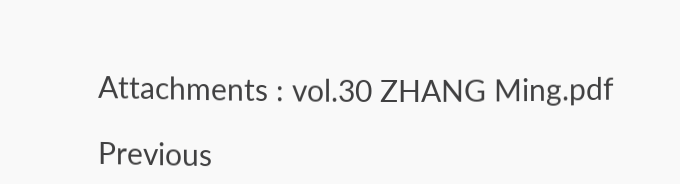Attachments : vol.30 ZHANG Ming.pdf

Previous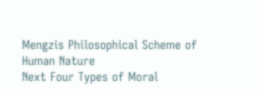Mengzis Philosophical Scheme of Human Nature
Next Four Types of Moral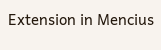Extension in Mencius